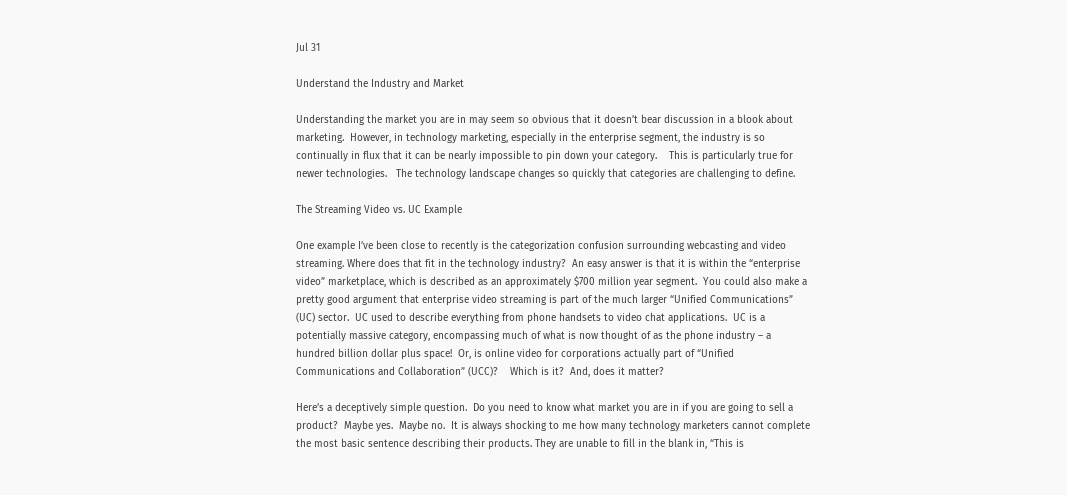Jul 31

Understand the Industry and Market

Understanding the market you are in may seem so obvious that it doesn’t bear discussion in a blook about marketing.  However, in technology marketing, especially in the enterprise segment, the industry is so continually in flux that it can be nearly impossible to pin down your category.    This is particularly true for newer technologies.   The technology landscape changes so quickly that categories are challenging to define.

The Streaming Video vs. UC Example

One example I’ve been close to recently is the categorization confusion surrounding webcasting and video streaming. Where does that fit in the technology industry?  An easy answer is that it is within the “enterprise video” marketplace, which is described as an approximately $700 million year segment.  You could also make a pretty good argument that enterprise video streaming is part of the much larger “Unified Communications” (UC) sector.  UC used to describe everything from phone handsets to video chat applications.  UC is a potentially massive category, encompassing much of what is now thought of as the phone industry – a hundred billion dollar plus space!  Or, is online video for corporations actually part of “Unified Communications and Collaboration” (UCC)?    Which is it?  And, does it matter?

Here’s a deceptively simple question.  Do you need to know what market you are in if you are going to sell a product?  Maybe yes.  Maybe no.  It is always shocking to me how many technology marketers cannot complete the most basic sentence describing their products. They are unable to fill in the blank in, “This is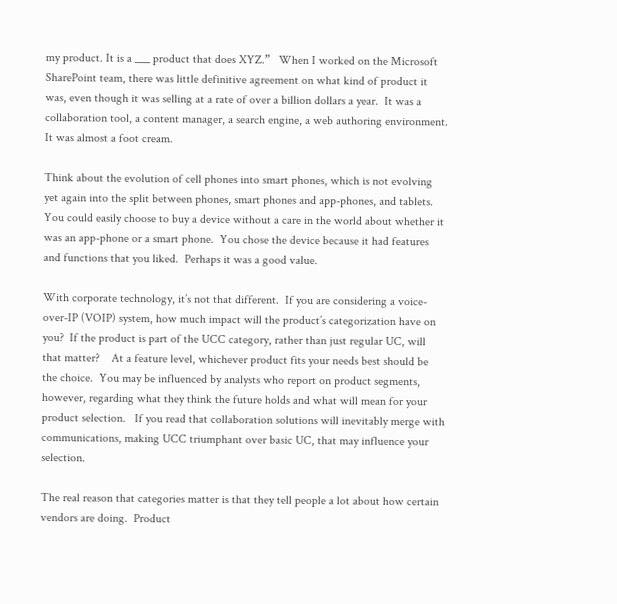my product. It is a ___ product that does XYZ.”   When I worked on the Microsoft SharePoint team, there was little definitive agreement on what kind of product it was, even though it was selling at a rate of over a billion dollars a year.  It was a collaboration tool, a content manager, a search engine, a web authoring environment. It was almost a foot cream.

Think about the evolution of cell phones into smart phones, which is not evolving yet again into the split between phones, smart phones and app-phones, and tablets.  You could easily choose to buy a device without a care in the world about whether it was an app-phone or a smart phone.  You chose the device because it had features and functions that you liked.  Perhaps it was a good value.

With corporate technology, it’s not that different.  If you are considering a voice-over-IP (VOIP) system, how much impact will the product’s categorization have on you?  If the product is part of the UCC category, rather than just regular UC, will that matter?    At a feature level, whichever product fits your needs best should be the choice.  You may be influenced by analysts who report on product segments, however, regarding what they think the future holds and what will mean for your product selection.   If you read that collaboration solutions will inevitably merge with communications, making UCC triumphant over basic UC, that may influence your selection.

The real reason that categories matter is that they tell people a lot about how certain vendors are doing.  Product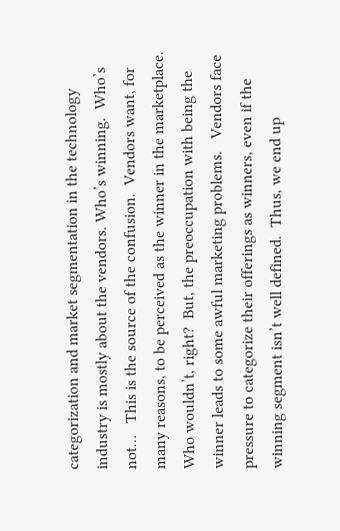categorization and market segmentation in the technology industry is mostly about the vendors. Who’s winning.  Who’s not…   This is the source of the confusion.  Vendors want, for many reasons, to be perceived as the winner in the marketplace.  Who wouldn’t, right?  But, the preoccupation with being the winner leads to some awful marketing problems.   Vendors face pressure to categorize their offerings as winners, even if the winning segment isn’t well defined.  Thus, we end up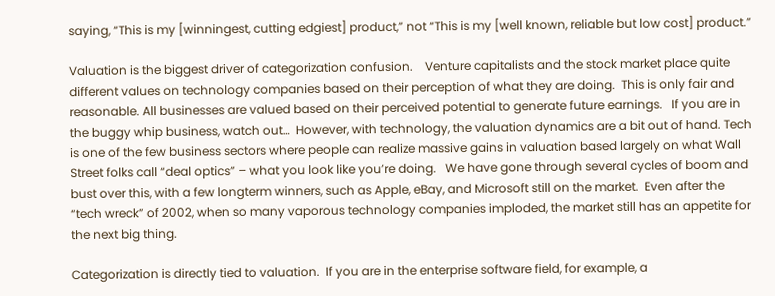saying, “This is my [winningest, cutting edgiest] product,” not “This is my [well known, reliable but low cost] product.”

Valuation is the biggest driver of categorization confusion.    Venture capitalists and the stock market place quite different values on technology companies based on their perception of what they are doing.  This is only fair and reasonable. All businesses are valued based on their perceived potential to generate future earnings.   If you are in the buggy whip business, watch out…  However, with technology, the valuation dynamics are a bit out of hand. Tech is one of the few business sectors where people can realize massive gains in valuation based largely on what Wall Street folks call “deal optics” – what you look like you’re doing.   We have gone through several cycles of boom and bust over this, with a few longterm winners, such as Apple, eBay, and Microsoft still on the market.  Even after the “tech wreck” of 2002, when so many vaporous technology companies imploded, the market still has an appetite for the next big thing.

Categorization is directly tied to valuation.  If you are in the enterprise software field, for example, a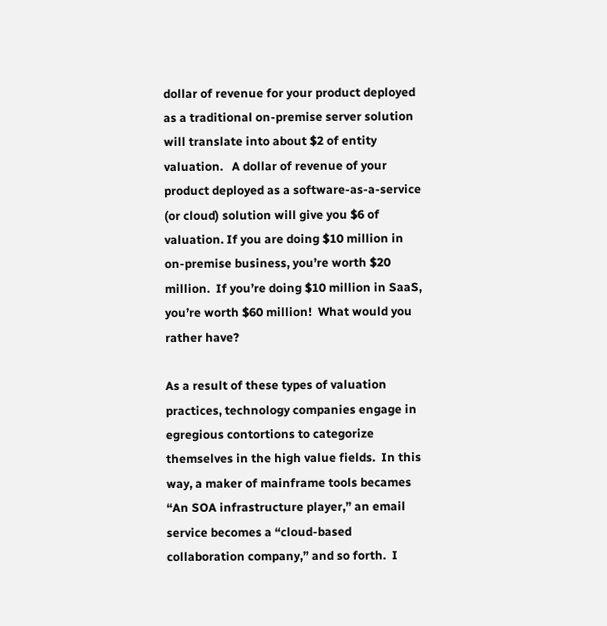dollar of revenue for your product deployed as a traditional on-premise server solution will translate into about $2 of entity valuation.   A dollar of revenue of your product deployed as a software-as-a-service (or cloud) solution will give you $6 of valuation. If you are doing $10 million in on-premise business, you’re worth $20 million.  If you’re doing $10 million in SaaS, you’re worth $60 million!  What would you rather have?

As a result of these types of valuation practices, technology companies engage in egregious contortions to categorize themselves in the high value fields.  In this way, a maker of mainframe tools becames “An SOA infrastructure player,” an email service becomes a “cloud-based collaboration company,” and so forth.  I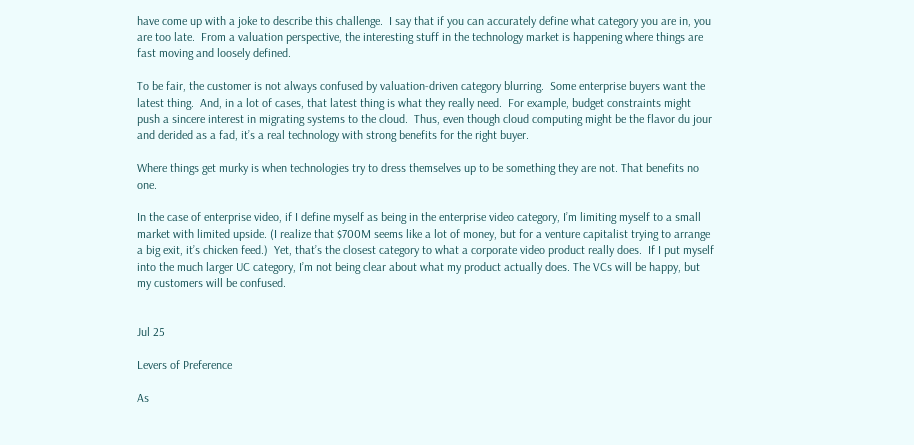have come up with a joke to describe this challenge.  I say that if you can accurately define what category you are in, you are too late.  From a valuation perspective, the interesting stuff in the technology market is happening where things are fast moving and loosely defined.

To be fair, the customer is not always confused by valuation-driven category blurring.  Some enterprise buyers want the latest thing.  And, in a lot of cases, that latest thing is what they really need.  For example, budget constraints might push a sincere interest in migrating systems to the cloud.  Thus, even though cloud computing might be the flavor du jour and derided as a fad, it’s a real technology with strong benefits for the right buyer.

Where things get murky is when technologies try to dress themselves up to be something they are not. That benefits no one.

In the case of enterprise video, if I define myself as being in the enterprise video category, I’m limiting myself to a small market with limited upside. (I realize that $700M seems like a lot of money, but for a venture capitalist trying to arrange a big exit, it’s chicken feed.)  Yet, that’s the closest category to what a corporate video product really does.  If I put myself into the much larger UC category, I’m not being clear about what my product actually does. The VCs will be happy, but my customers will be confused.


Jul 25

Levers of Preference

As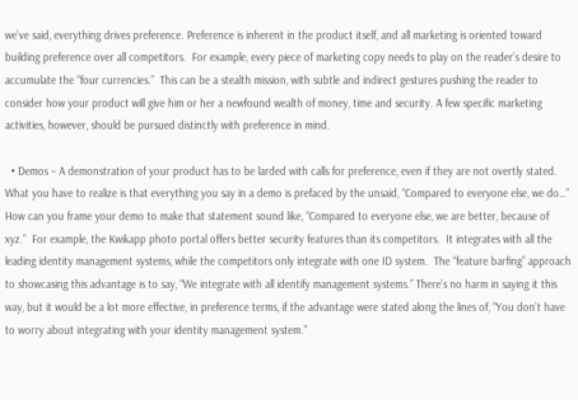we’ve said, everything drives preference. Preference is inherent in the product itself, and all marketing is oriented toward building preference over all competitors.  For example, every piece of marketing copy needs to play on the reader’s desire to accumulate the “four currencies.”  This can be a stealth mission, with subtle and indirect gestures pushing the reader to consider how your product will give him or her a newfound wealth of money, time and security. A few specific marketing activities, however, should be pursued distinctly with preference in mind.

  • Demos – A demonstration of your product has to be larded with calls for preference, even if they are not overtly stated.   What you have to realize is that everything you say in a demo is prefaced by the unsaid, “Compared to everyone else, we do…”  How can you frame your demo to make that statement sound like, “Compared to everyone else, we are better, because of xyz.”  For example, the Kwikapp photo portal offers better security features than its competitors.  It integrates with all the leading identity management systems, while the competitors only integrate with one ID system.  The “feature barfing” approach to showcasing this advantage is to say, “We integrate with all identify management systems.” There’s no harm in saying it this way, but it would be a lot more effective, in preference terms, if the advantage were stated along the lines of, “You don’t have to worry about integrating with your identity management system.”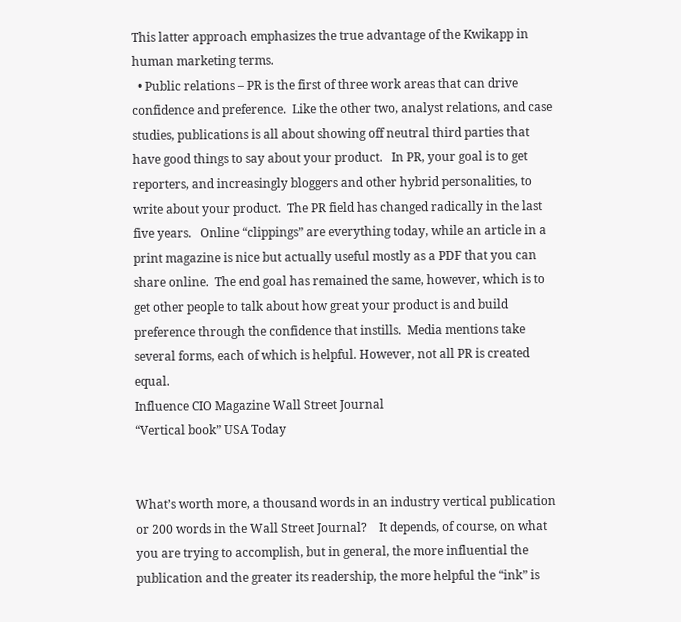This latter approach emphasizes the true advantage of the Kwikapp in human marketing terms.
  • Public relations – PR is the first of three work areas that can drive confidence and preference.  Like the other two, analyst relations, and case studies, publications is all about showing off neutral third parties that have good things to say about your product.   In PR, your goal is to get reporters, and increasingly bloggers and other hybrid personalities, to write about your product.  The PR field has changed radically in the last five years.   Online “clippings” are everything today, while an article in a print magazine is nice but actually useful mostly as a PDF that you can share online.  The end goal has remained the same, however, which is to get other people to talk about how great your product is and build preference through the confidence that instills.  Media mentions take several forms, each of which is helpful. However, not all PR is created equal.
Influence CIO Magazine Wall Street Journal
“Vertical book” USA Today


What’s worth more, a thousand words in an industry vertical publication or 200 words in the Wall Street Journal?    It depends, of course, on what you are trying to accomplish, but in general, the more influential the publication and the greater its readership, the more helpful the “ink” is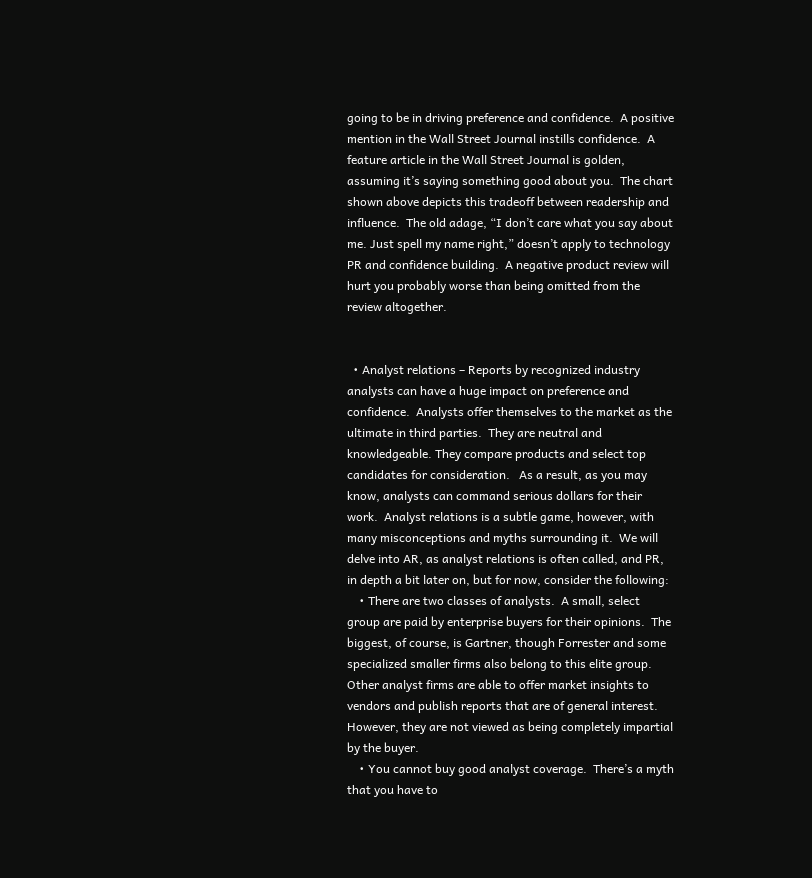going to be in driving preference and confidence.  A positive mention in the Wall Street Journal instills confidence.  A feature article in the Wall Street Journal is golden, assuming it’s saying something good about you.  The chart shown above depicts this tradeoff between readership and influence.  The old adage, “I don’t care what you say about me. Just spell my name right,” doesn’t apply to technology PR and confidence building.  A negative product review will hurt you probably worse than being omitted from the review altogether.


  • Analyst relations – Reports by recognized industry analysts can have a huge impact on preference and confidence.  Analysts offer themselves to the market as the ultimate in third parties.  They are neutral and knowledgeable. They compare products and select top candidates for consideration.   As a result, as you may know, analysts can command serious dollars for their work.  Analyst relations is a subtle game, however, with many misconceptions and myths surrounding it.  We will delve into AR, as analyst relations is often called, and PR, in depth a bit later on, but for now, consider the following:
    • There are two classes of analysts.  A small, select group are paid by enterprise buyers for their opinions.  The biggest, of course, is Gartner, though Forrester and some specialized smaller firms also belong to this elite group.  Other analyst firms are able to offer market insights to vendors and publish reports that are of general interest. However, they are not viewed as being completely impartial by the buyer.
    • You cannot buy good analyst coverage.  There’s a myth that you have to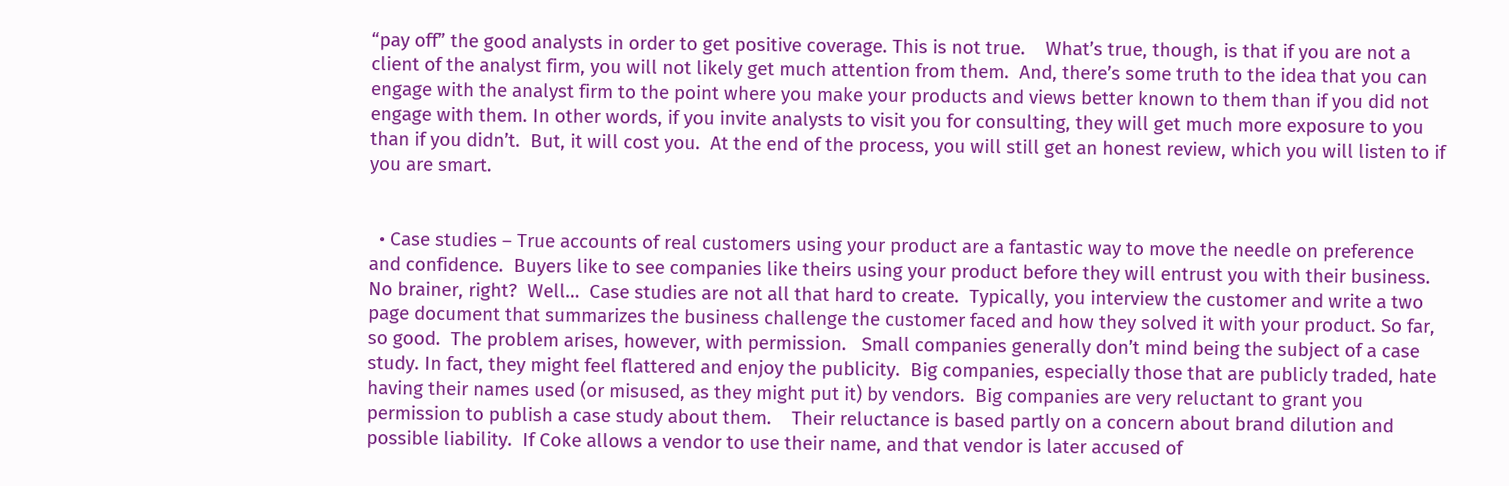“pay off” the good analysts in order to get positive coverage. This is not true.    What’s true, though, is that if you are not a client of the analyst firm, you will not likely get much attention from them.  And, there’s some truth to the idea that you can engage with the analyst firm to the point where you make your products and views better known to them than if you did not engage with them. In other words, if you invite analysts to visit you for consulting, they will get much more exposure to you than if you didn’t.  But, it will cost you.  At the end of the process, you will still get an honest review, which you will listen to if you are smart.


  • Case studies – True accounts of real customers using your product are a fantastic way to move the needle on preference and confidence.  Buyers like to see companies like theirs using your product before they will entrust you with their business.  No brainer, right?  Well…  Case studies are not all that hard to create.  Typically, you interview the customer and write a two page document that summarizes the business challenge the customer faced and how they solved it with your product. So far, so good.  The problem arises, however, with permission.   Small companies generally don’t mind being the subject of a case study. In fact, they might feel flattered and enjoy the publicity.  Big companies, especially those that are publicly traded, hate having their names used (or misused, as they might put it) by vendors.  Big companies are very reluctant to grant you permission to publish a case study about them.    Their reluctance is based partly on a concern about brand dilution and possible liability.  If Coke allows a vendor to use their name, and that vendor is later accused of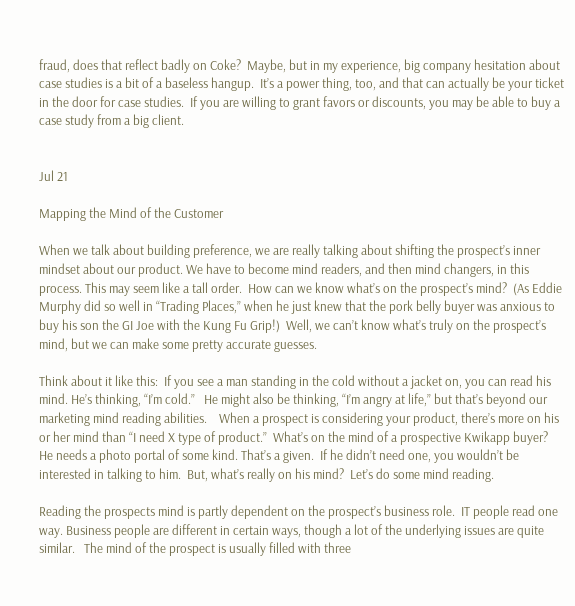fraud, does that reflect badly on Coke?  Maybe, but in my experience, big company hesitation about case studies is a bit of a baseless hangup.  It’s a power thing, too, and that can actually be your ticket in the door for case studies.  If you are willing to grant favors or discounts, you may be able to buy a case study from a big client.


Jul 21

Mapping the Mind of the Customer

When we talk about building preference, we are really talking about shifting the prospect’s inner mindset about our product. We have to become mind readers, and then mind changers, in this process. This may seem like a tall order.  How can we know what’s on the prospect’s mind?  (As Eddie Murphy did so well in “Trading Places,” when he just knew that the pork belly buyer was anxious to buy his son the GI Joe with the Kung Fu Grip!)  Well, we can’t know what’s truly on the prospect’s mind, but we can make some pretty accurate guesses.

Think about it like this:  If you see a man standing in the cold without a jacket on, you can read his mind. He’s thinking, “I’m cold.”   He might also be thinking, “I’m angry at life,” but that’s beyond our marketing mind reading abilities.    When a prospect is considering your product, there’s more on his or her mind than “I need X type of product.”  What’s on the mind of a prospective Kwikapp buyer?  He needs a photo portal of some kind. That’s a given.  If he didn’t need one, you wouldn’t be interested in talking to him.  But, what’s really on his mind?  Let’s do some mind reading.

Reading the prospects mind is partly dependent on the prospect’s business role.  IT people read one way. Business people are different in certain ways, though a lot of the underlying issues are quite similar.   The mind of the prospect is usually filled with three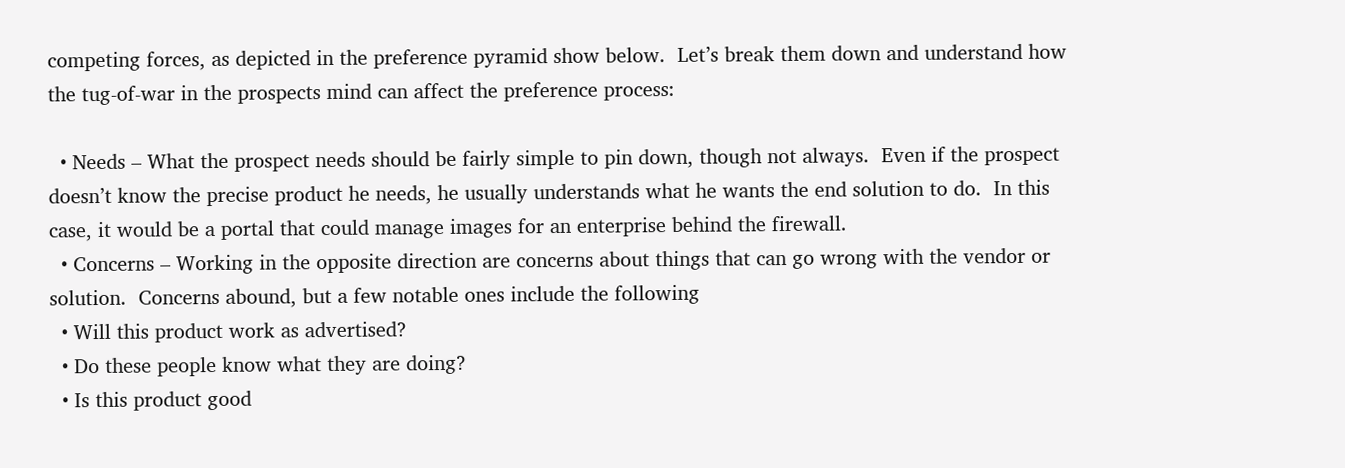competing forces, as depicted in the preference pyramid show below.  Let’s break them down and understand how the tug-of-war in the prospects mind can affect the preference process:

  • Needs – What the prospect needs should be fairly simple to pin down, though not always.  Even if the prospect doesn’t know the precise product he needs, he usually understands what he wants the end solution to do.  In this case, it would be a portal that could manage images for an enterprise behind the firewall.
  • Concerns – Working in the opposite direction are concerns about things that can go wrong with the vendor or solution.  Concerns abound, but a few notable ones include the following
  • Will this product work as advertised?
  • Do these people know what they are doing?
  • Is this product good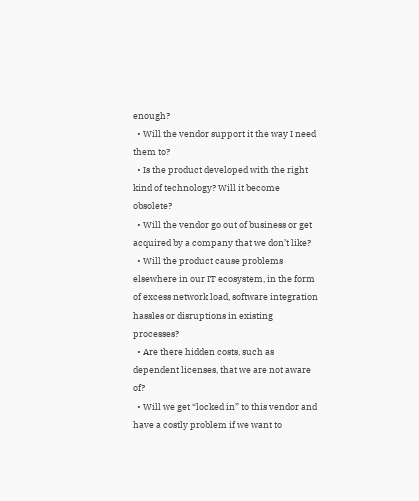enough?
  • Will the vendor support it the way I need them to?
  • Is the product developed with the right kind of technology? Will it become obsolete?
  • Will the vendor go out of business or get acquired by a company that we don’t like?
  • Will the product cause problems elsewhere in our IT ecosystem, in the form of excess network load, software integration hassles or disruptions in existing processes?
  • Are there hidden costs, such as dependent licenses, that we are not aware of?
  • Will we get “locked in” to this vendor and have a costly problem if we want to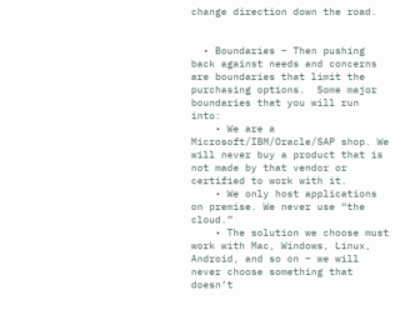change direction down the road.


  • Boundaries – Then pushing back against needs and concerns are boundaries that limit the purchasing options.  Some major boundaries that you will run into:
    • We are a Microsoft/IBM/Oracle/SAP shop. We will never buy a product that is not made by that vendor or certified to work with it.
    • We only host applications on premise. We never use “the cloud.”
    • The solution we choose must work with Mac, Windows, Linux, Android, and so on – we will never choose something that doesn’t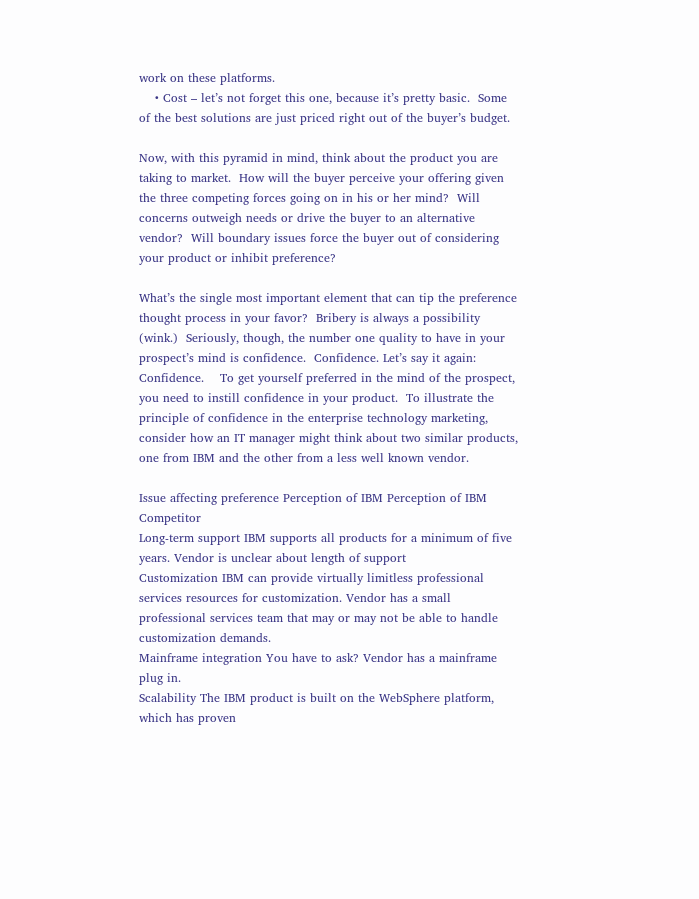work on these platforms.
    • Cost – let’s not forget this one, because it’s pretty basic.  Some of the best solutions are just priced right out of the buyer’s budget.

Now, with this pyramid in mind, think about the product you are taking to market.  How will the buyer perceive your offering given the three competing forces going on in his or her mind?  Will concerns outweigh needs or drive the buyer to an alternative vendor?  Will boundary issues force the buyer out of considering your product or inhibit preference?

What’s the single most important element that can tip the preference thought process in your favor?  Bribery is always a possibility (wink.)  Seriously, though, the number one quality to have in your prospect’s mind is confidence.  Confidence. Let’s say it again: Confidence.    To get yourself preferred in the mind of the prospect, you need to instill confidence in your product.  To illustrate the principle of confidence in the enterprise technology marketing, consider how an IT manager might think about two similar products, one from IBM and the other from a less well known vendor.

Issue affecting preference Perception of IBM Perception of IBM Competitor
Long-term support IBM supports all products for a minimum of five years. Vendor is unclear about length of support
Customization IBM can provide virtually limitless professional services resources for customization. Vendor has a small professional services team that may or may not be able to handle customization demands.
Mainframe integration You have to ask? Vendor has a mainframe plug in.
Scalability The IBM product is built on the WebSphere platform, which has proven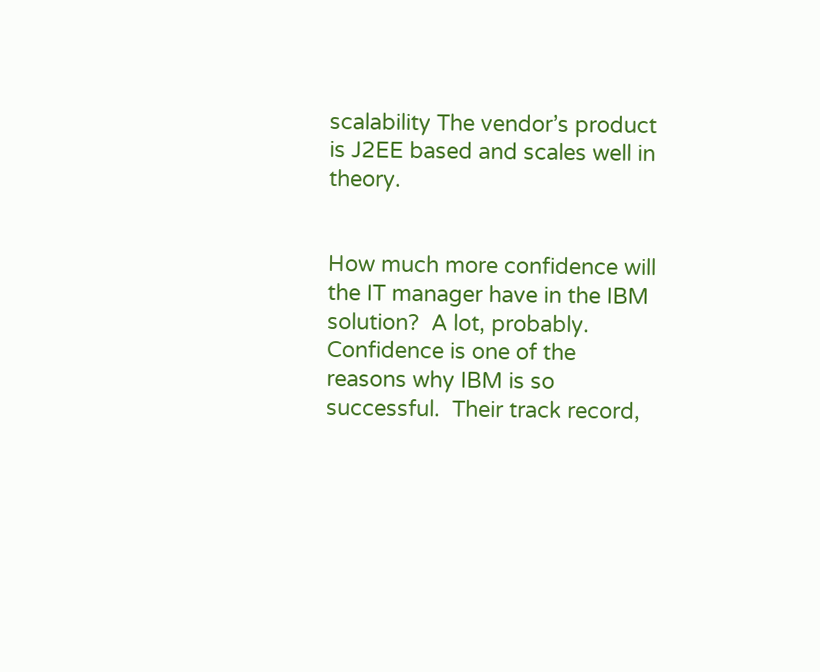scalability The vendor’s product is J2EE based and scales well in theory.


How much more confidence will the IT manager have in the IBM solution?  A lot, probably.  Confidence is one of the reasons why IBM is so successful.  Their track record,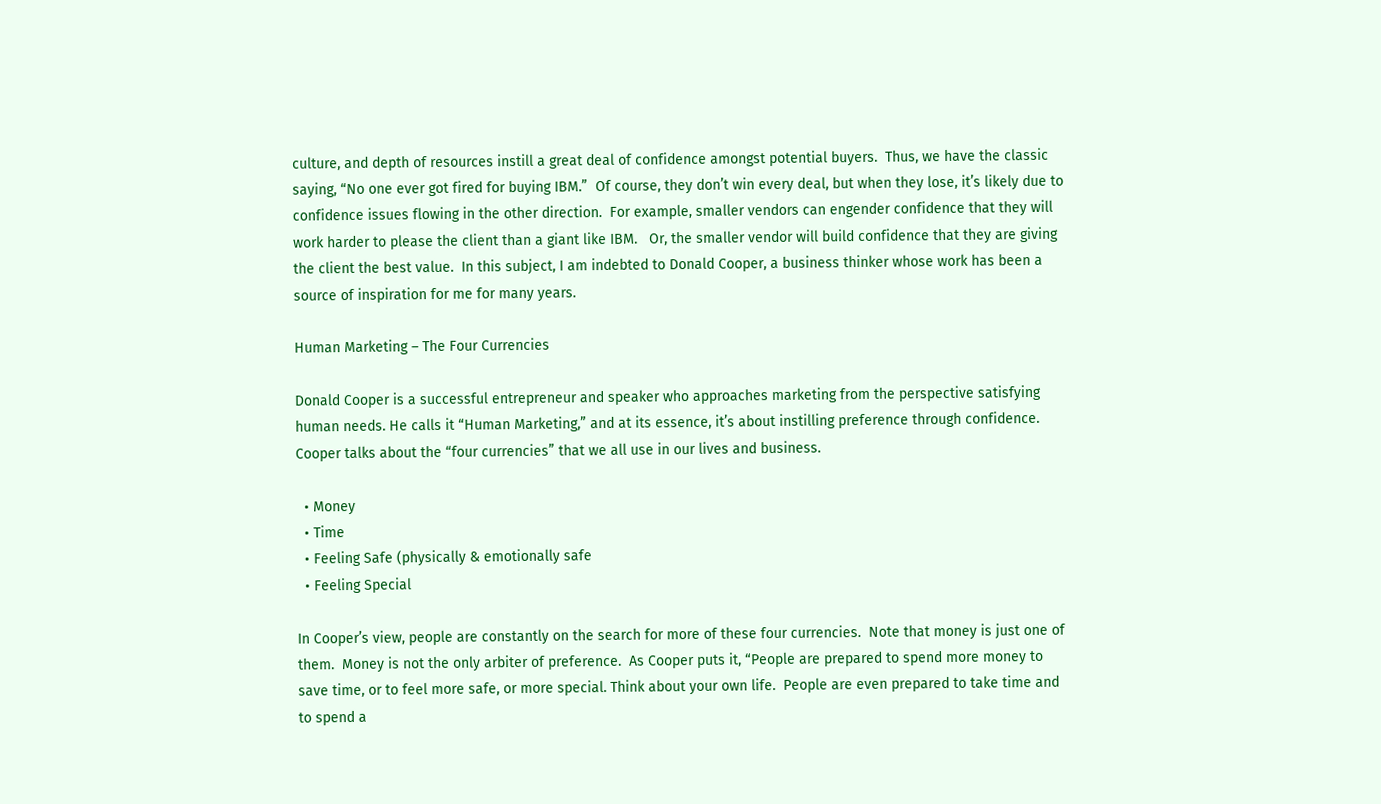culture, and depth of resources instill a great deal of confidence amongst potential buyers.  Thus, we have the classic saying, “No one ever got fired for buying IBM.”  Of course, they don’t win every deal, but when they lose, it’s likely due to confidence issues flowing in the other direction.  For example, smaller vendors can engender confidence that they will work harder to please the client than a giant like IBM.   Or, the smaller vendor will build confidence that they are giving the client the best value.  In this subject, I am indebted to Donald Cooper, a business thinker whose work has been a source of inspiration for me for many years.

Human Marketing – The Four Currencies

Donald Cooper is a successful entrepreneur and speaker who approaches marketing from the perspective satisfying human needs. He calls it “Human Marketing,” and at its essence, it’s about instilling preference through confidence.   Cooper talks about the “four currencies” that we all use in our lives and business.

  • Money
  • Time
  • Feeling Safe (physically & emotionally safe
  • Feeling Special

In Cooper’s view, people are constantly on the search for more of these four currencies.  Note that money is just one of them.  Money is not the only arbiter of preference.  As Cooper puts it, “People are prepared to spend more money to save time, or to feel more safe, or more special. Think about your own life.  People are even prepared to take time and to spend a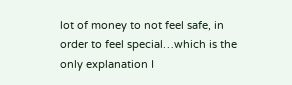lot of money to not feel safe, in order to feel special…which is the only explanation I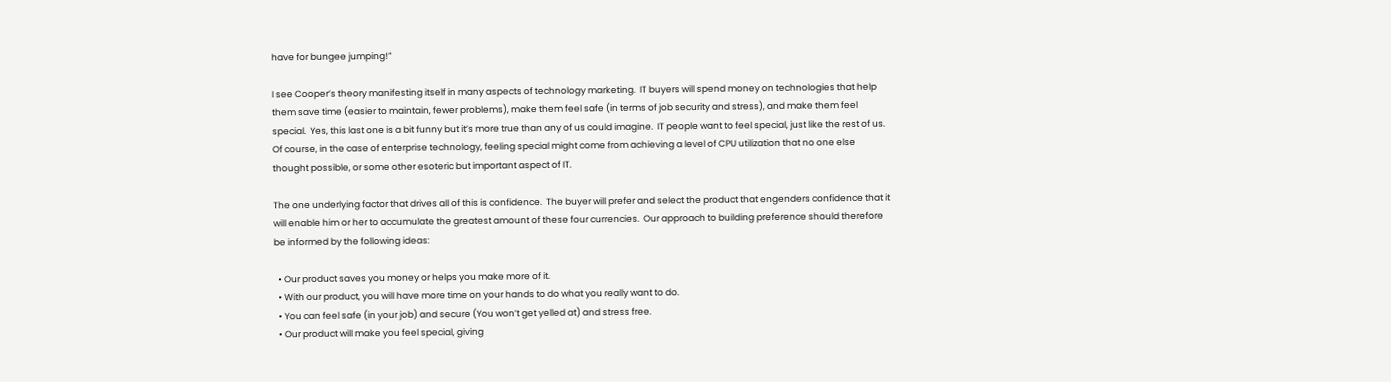have for bungee jumping!”

I see Cooper’s theory manifesting itself in many aspects of technology marketing.  IT buyers will spend money on technologies that help them save time (easier to maintain, fewer problems), make them feel safe (in terms of job security and stress), and make them feel special.  Yes, this last one is a bit funny but it’s more true than any of us could imagine.  IT people want to feel special, just like the rest of us. Of course, in the case of enterprise technology, feeling special might come from achieving a level of CPU utilization that no one else thought possible, or some other esoteric but important aspect of IT.

The one underlying factor that drives all of this is confidence.  The buyer will prefer and select the product that engenders confidence that it will enable him or her to accumulate the greatest amount of these four currencies.  Our approach to building preference should therefore be informed by the following ideas:

  • Our product saves you money or helps you make more of it.
  • With our product, you will have more time on your hands to do what you really want to do.
  • You can feel safe (in your job) and secure (You won’t get yelled at) and stress free.
  • Our product will make you feel special, giving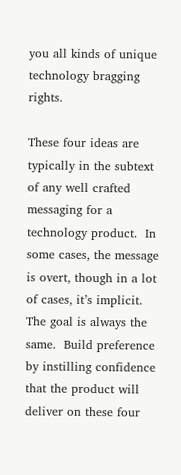you all kinds of unique technology bragging rights.

These four ideas are typically in the subtext of any well crafted messaging for a technology product.  In some cases, the message is overt, though in a lot of cases, it’s implicit. The goal is always the same.  Build preference by instilling confidence that the product will deliver on these four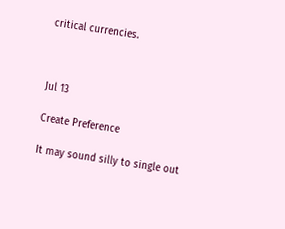critical currencies.



Jul 13

Create Preference

It may sound silly to single out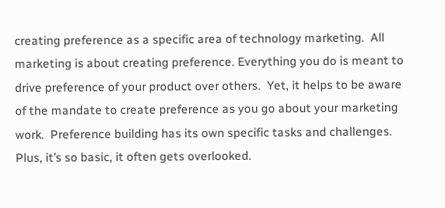creating preference as a specific area of technology marketing.  All marketing is about creating preference. Everything you do is meant to drive preference of your product over others.  Yet, it helps to be aware of the mandate to create preference as you go about your marketing work.  Preference building has its own specific tasks and challenges.  Plus, it’s so basic, it often gets overlooked.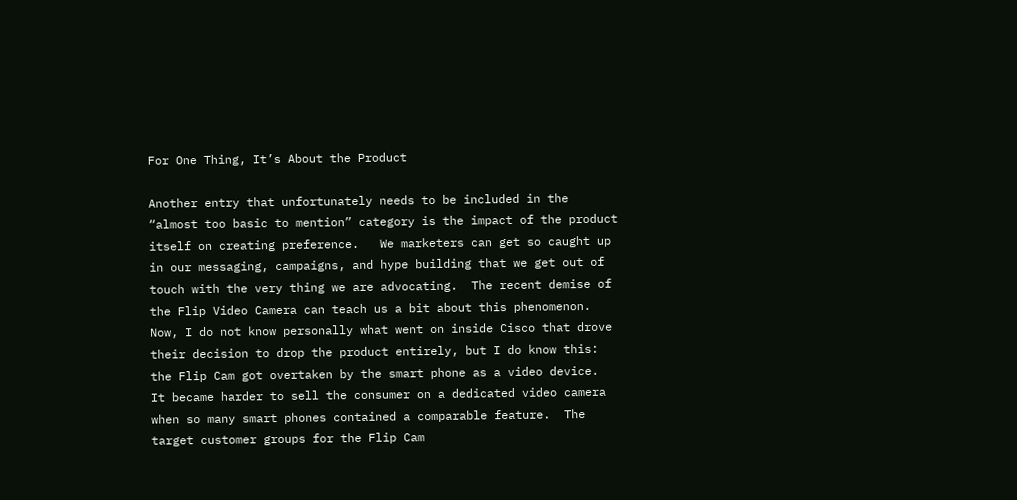For One Thing, It’s About the Product

Another entry that unfortunately needs to be included in the “almost too basic to mention” category is the impact of the product itself on creating preference.   We marketers can get so caught up in our messaging, campaigns, and hype building that we get out of touch with the very thing we are advocating.  The recent demise of the Flip Video Camera can teach us a bit about this phenomenon.  Now, I do not know personally what went on inside Cisco that drove their decision to drop the product entirely, but I do know this: the Flip Cam got overtaken by the smart phone as a video device.  It became harder to sell the consumer on a dedicated video camera when so many smart phones contained a comparable feature.  The target customer groups for the Flip Cam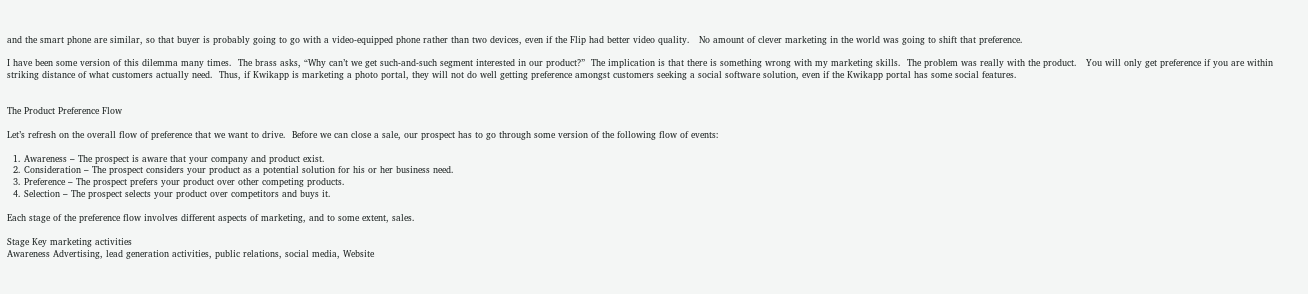and the smart phone are similar, so that buyer is probably going to go with a video-equipped phone rather than two devices, even if the Flip had better video quality.   No amount of clever marketing in the world was going to shift that preference.

I have been some version of this dilemma many times.  The brass asks, “Why can’t we get such-and-such segment interested in our product?”  The implication is that there is something wrong with my marketing skills.  The problem was really with the product.   You will only get preference if you are within striking distance of what customers actually need.  Thus, if Kwikapp is marketing a photo portal, they will not do well getting preference amongst customers seeking a social software solution, even if the Kwikapp portal has some social features.


The Product Preference Flow

Let’s refresh on the overall flow of preference that we want to drive.  Before we can close a sale, our prospect has to go through some version of the following flow of events:

  1. Awareness – The prospect is aware that your company and product exist.
  2. Consideration – The prospect considers your product as a potential solution for his or her business need.
  3. Preference – The prospect prefers your product over other competing products.
  4. Selection – The prospect selects your product over competitors and buys it.

Each stage of the preference flow involves different aspects of marketing, and to some extent, sales.

Stage Key marketing activities
Awareness Advertising, lead generation activities, public relations, social media, Website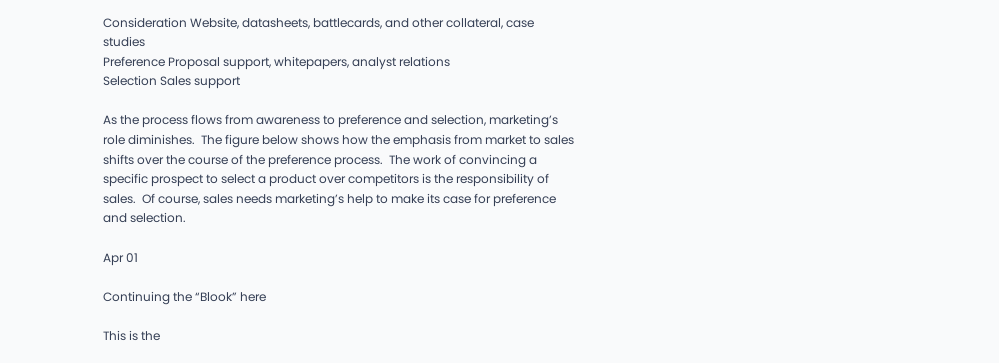Consideration Website, datasheets, battlecards, and other collateral, case studies
Preference Proposal support, whitepapers, analyst relations
Selection Sales support

As the process flows from awareness to preference and selection, marketing’s role diminishes.  The figure below shows how the emphasis from market to sales shifts over the course of the preference process.  The work of convincing a specific prospect to select a product over competitors is the responsibility of sales.  Of course, sales needs marketing’s help to make its case for preference and selection.

Apr 01

Continuing the “Blook” here

This is the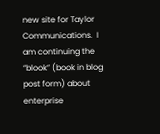new site for Taylor Communications.  I am continuing the “blook” (book in blog post form) about enterprise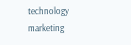technology marketing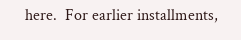here.  For earlier installments,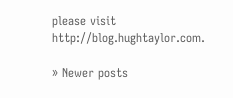please visit http://blog.hughtaylor.com.

» Newer posts